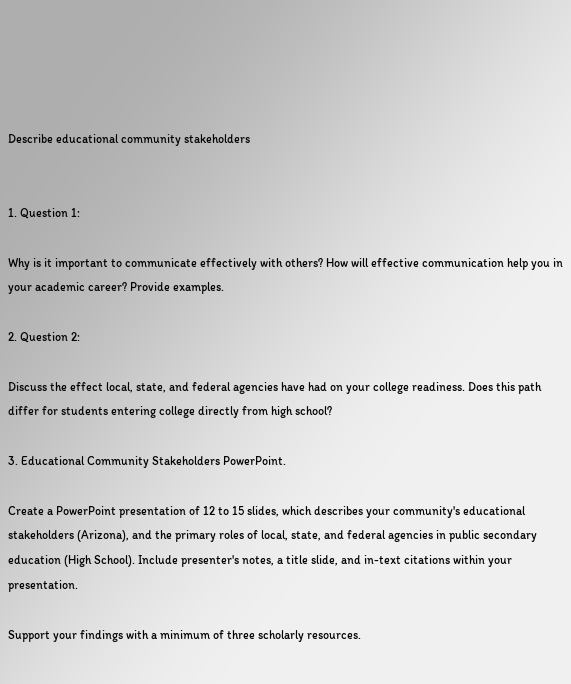Describe educational community stakeholders


1. Question 1:

Why is it important to communicate effectively with others? How will effective communication help you in your academic career? Provide examples.

2. Question 2:

Discuss the effect local, state, and federal agencies have had on your college readiness. Does this path differ for students entering college directly from high school?

3. Educational Community Stakeholders PowerPoint.

Create a PowerPoint presentation of 12 to 15 slides, which describes your community's educational stakeholders (Arizona), and the primary roles of local, state, and federal agencies in public secondary education (High School). Include presenter's notes, a title slide, and in-text citations within your presentation.

Support your findings with a minimum of three scholarly resources.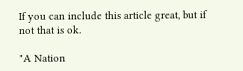If you can include this article great, but if not that is ok.

"A Nation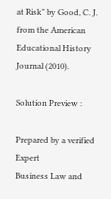at Risk" by Good, C. J. from the American Educational History Journal (2010).

Solution Preview :

Prepared by a verified Expert
Business Law and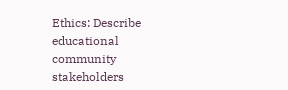Ethics: Describe educational community stakeholders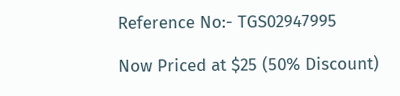Reference No:- TGS02947995

Now Priced at $25 (50% Discount)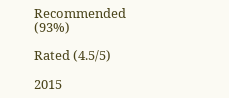Recommended (93%)

Rated (4.5/5)

2015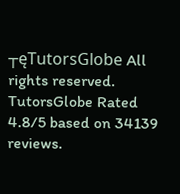┬ęTutorsGlobe All rights reserved. TutorsGlobe Rated 4.8/5 based on 34139 reviews.